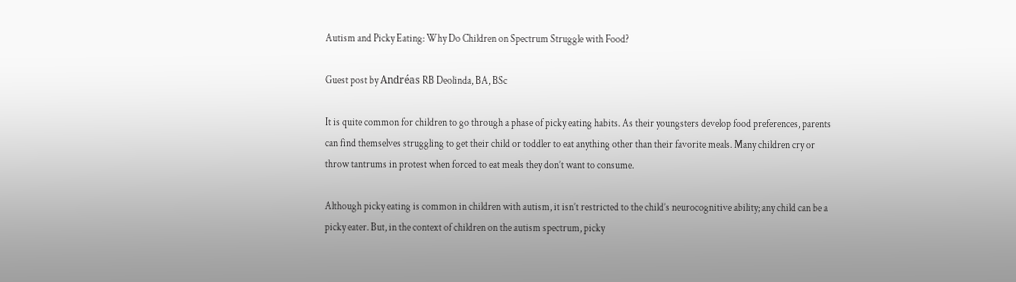Autism and Picky Eating: Why Do Children on Spectrum Struggle with Food?

Guest post by Andréas RB Deolinda, BA, BSc

It is quite common for children to go through a phase of picky eating habits. As their youngsters develop food preferences, parents can find themselves struggling to get their child or toddler to eat anything other than their favorite meals. Many children cry or throw tantrums in protest when forced to eat meals they don’t want to consume.

Although picky eating is common in children with autism, it isn’t restricted to the child’s neurocognitive ability; any child can be a picky eater. But, in the context of children on the autism spectrum, picky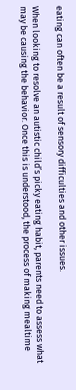eating can often be a result of sensory difficulties and other issues.

When looking to resolve an autistic child’s picky eating habit, parents need to assess what may be causing the behavior. Once this is understood, the process of making mealtime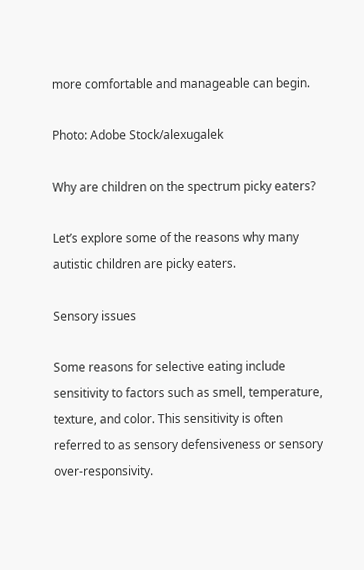more comfortable and manageable can begin.

Photo: Adobe Stock/alexugalek

Why are children on the spectrum picky eaters?

Let’s explore some of the reasons why many autistic children are picky eaters.

Sensory issues

Some reasons for selective eating include sensitivity to factors such as smell, temperature, texture, and color. This sensitivity is often referred to as sensory defensiveness or sensory over-responsivity.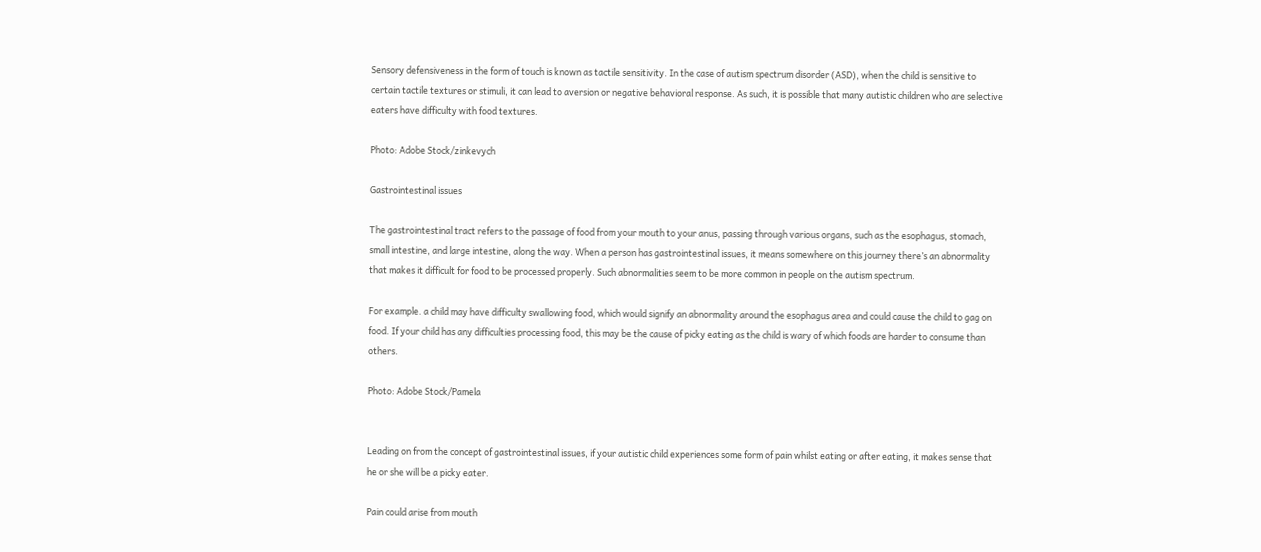Sensory defensiveness in the form of touch is known as tactile sensitivity. In the case of autism spectrum disorder (ASD), when the child is sensitive to certain tactile textures or stimuli, it can lead to aversion or negative behavioral response. As such, it is possible that many autistic children who are selective eaters have difficulty with food textures.

Photo: Adobe Stock/zinkevych

Gastrointestinal issues

The gastrointestinal tract refers to the passage of food from your mouth to your anus, passing through various organs, such as the esophagus, stomach, small intestine, and large intestine, along the way. When a person has gastrointestinal issues, it means somewhere on this journey there’s an abnormality that makes it difficult for food to be processed properly. Such abnormalities seem to be more common in people on the autism spectrum.

For example. a child may have difficulty swallowing food, which would signify an abnormality around the esophagus area and could cause the child to gag on food. If your child has any difficulties processing food, this may be the cause of picky eating as the child is wary of which foods are harder to consume than others.

Photo: Adobe Stock/Pamela


Leading on from the concept of gastrointestinal issues, if your autistic child experiences some form of pain whilst eating or after eating, it makes sense that he or she will be a picky eater.

Pain could arise from mouth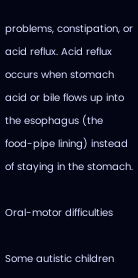problems, constipation, or acid reflux. Acid reflux occurs when stomach acid or bile flows up into the esophagus (the food-pipe lining) instead of staying in the stomach.

Oral-motor difficulties

Some autistic children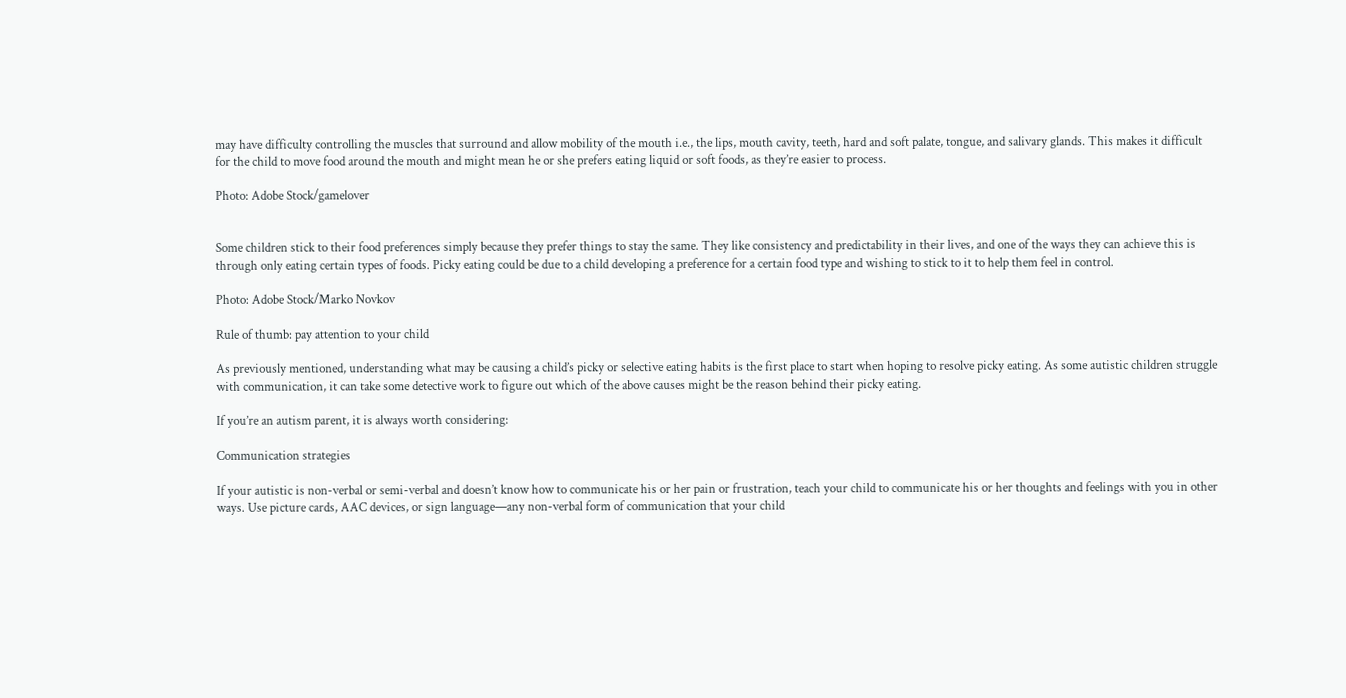may have difficulty controlling the muscles that surround and allow mobility of the mouth i.e., the lips, mouth cavity, teeth, hard and soft palate, tongue, and salivary glands. This makes it difficult for the child to move food around the mouth and might mean he or she prefers eating liquid or soft foods, as they’re easier to process.

Photo: Adobe Stock/gamelover


Some children stick to their food preferences simply because they prefer things to stay the same. They like consistency and predictability in their lives, and one of the ways they can achieve this is through only eating certain types of foods. Picky eating could be due to a child developing a preference for a certain food type and wishing to stick to it to help them feel in control.

Photo: Adobe Stock/Marko Novkov

Rule of thumb: pay attention to your child

As previously mentioned, understanding what may be causing a child’s picky or selective eating habits is the first place to start when hoping to resolve picky eating. As some autistic children struggle with communication, it can take some detective work to figure out which of the above causes might be the reason behind their picky eating.

If you’re an autism parent, it is always worth considering:

Communication strategies

If your autistic is non-verbal or semi-verbal and doesn’t know how to communicate his or her pain or frustration, teach your child to communicate his or her thoughts and feelings with you in other ways. Use picture cards, AAC devices, or sign language—any non-verbal form of communication that your child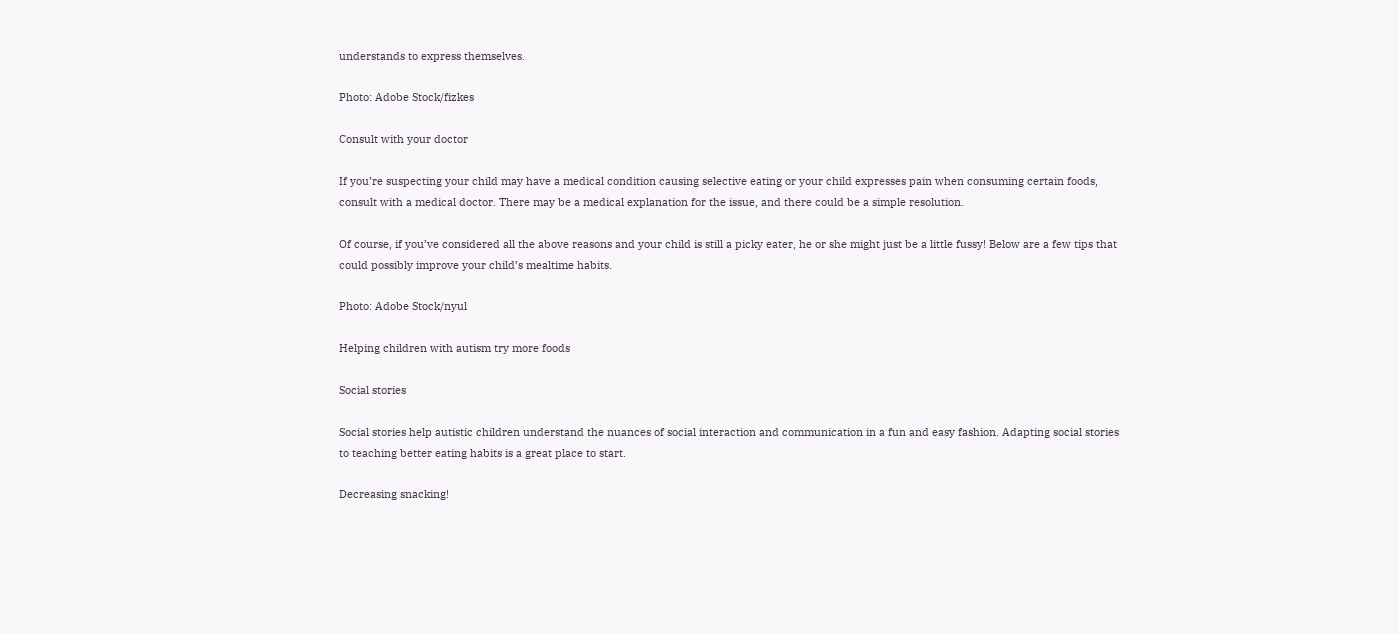understands to express themselves.

Photo: Adobe Stock/fizkes

Consult with your doctor

If you’re suspecting your child may have a medical condition causing selective eating or your child expresses pain when consuming certain foods, consult with a medical doctor. There may be a medical explanation for the issue, and there could be a simple resolution.

Of course, if you’ve considered all the above reasons and your child is still a picky eater, he or she might just be a little fussy! Below are a few tips that could possibly improve your child’s mealtime habits.

Photo: Adobe Stock/nyul

Helping children with autism try more foods

Social stories

Social stories help autistic children understand the nuances of social interaction and communication in a fun and easy fashion. Adapting social stories to teaching better eating habits is a great place to start.

Decreasing snacking!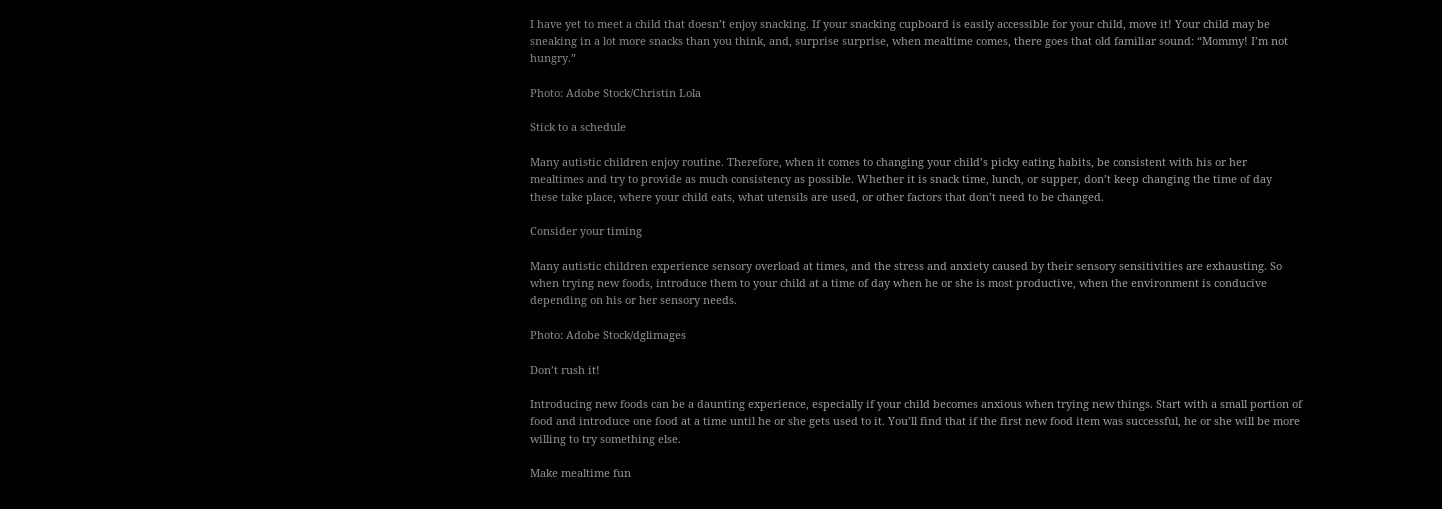I have yet to meet a child that doesn’t enjoy snacking. If your snacking cupboard is easily accessible for your child, move it! Your child may be sneaking in a lot more snacks than you think, and, surprise surprise, when mealtime comes, there goes that old familiar sound: “Mommy! I’m not hungry.”

Photo: Adobe Stock/Christin Lola

Stick to a schedule

Many autistic children enjoy routine. Therefore, when it comes to changing your child’s picky eating habits, be consistent with his or her mealtimes and try to provide as much consistency as possible. Whether it is snack time, lunch, or supper, don’t keep changing the time of day these take place, where your child eats, what utensils are used, or other factors that don’t need to be changed.

Consider your timing

Many autistic children experience sensory overload at times, and the stress and anxiety caused by their sensory sensitivities are exhausting. So when trying new foods, introduce them to your child at a time of day when he or she is most productive, when the environment is conducive depending on his or her sensory needs.

Photo: Adobe Stock/dglimages

Don’t rush it!

Introducing new foods can be a daunting experience, especially if your child becomes anxious when trying new things. Start with a small portion of food and introduce one food at a time until he or she gets used to it. You’ll find that if the first new food item was successful, he or she will be more willing to try something else.

Make mealtime fun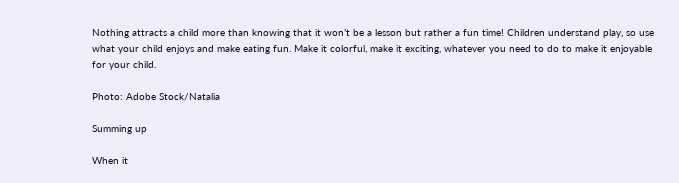Nothing attracts a child more than knowing that it won’t be a lesson but rather a fun time! Children understand play, so use what your child enjoys and make eating fun. Make it colorful, make it exciting, whatever you need to do to make it enjoyable for your child.

Photo: Adobe Stock/Natalia

Summing up

When it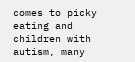comes to picky eating and children with autism, many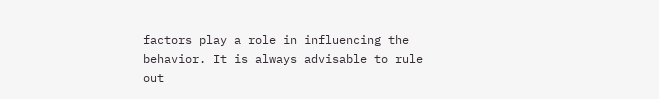factors play a role in influencing the behavior. It is always advisable to rule out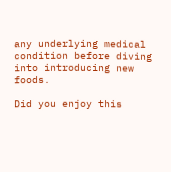any underlying medical condition before diving into introducing new foods.

Did you enjoy this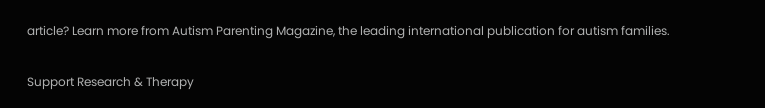article? Learn more from Autism Parenting Magazine, the leading international publication for autism families.

Support Research & Therapy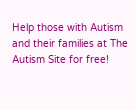Help those with Autism and their families at The Autism Site for free!